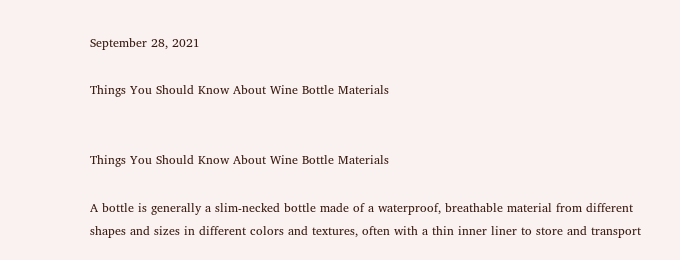September 28, 2021

Things You Should Know About Wine Bottle Materials


Things You Should Know About Wine Bottle Materials

A bottle is generally a slim-necked bottle made of a waterproof, breathable material from different shapes and sizes in different colors and textures, often with a thin inner liner to store and transport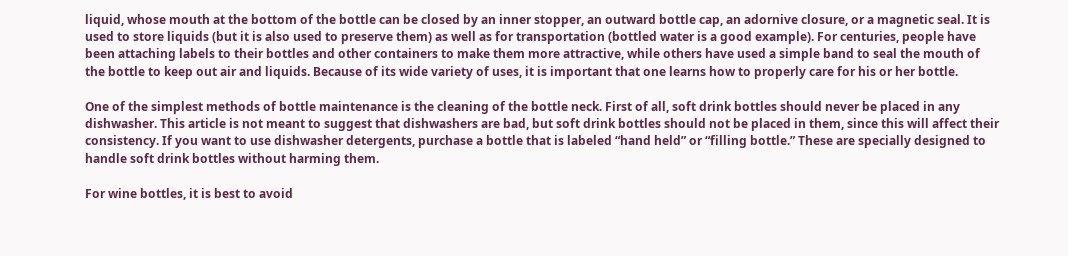liquid, whose mouth at the bottom of the bottle can be closed by an inner stopper, an outward bottle cap, an adornive closure, or a magnetic seal. It is used to store liquids (but it is also used to preserve them) as well as for transportation (bottled water is a good example). For centuries, people have been attaching labels to their bottles and other containers to make them more attractive, while others have used a simple band to seal the mouth of the bottle to keep out air and liquids. Because of its wide variety of uses, it is important that one learns how to properly care for his or her bottle.

One of the simplest methods of bottle maintenance is the cleaning of the bottle neck. First of all, soft drink bottles should never be placed in any dishwasher. This article is not meant to suggest that dishwashers are bad, but soft drink bottles should not be placed in them, since this will affect their consistency. If you want to use dishwasher detergents, purchase a bottle that is labeled “hand held” or “filling bottle.” These are specially designed to handle soft drink bottles without harming them.

For wine bottles, it is best to avoid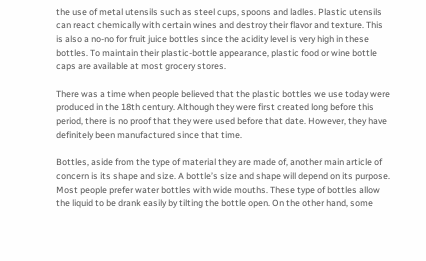the use of metal utensils such as steel cups, spoons and ladles. Plastic utensils can react chemically with certain wines and destroy their flavor and texture. This is also a no-no for fruit juice bottles since the acidity level is very high in these bottles. To maintain their plastic-bottle appearance, plastic food or wine bottle caps are available at most grocery stores.

There was a time when people believed that the plastic bottles we use today were produced in the 18th century. Although they were first created long before this period, there is no proof that they were used before that date. However, they have definitely been manufactured since that time.

Bottles, aside from the type of material they are made of, another main article of concern is its shape and size. A bottle’s size and shape will depend on its purpose. Most people prefer water bottles with wide mouths. These type of bottles allow the liquid to be drank easily by tilting the bottle open. On the other hand, some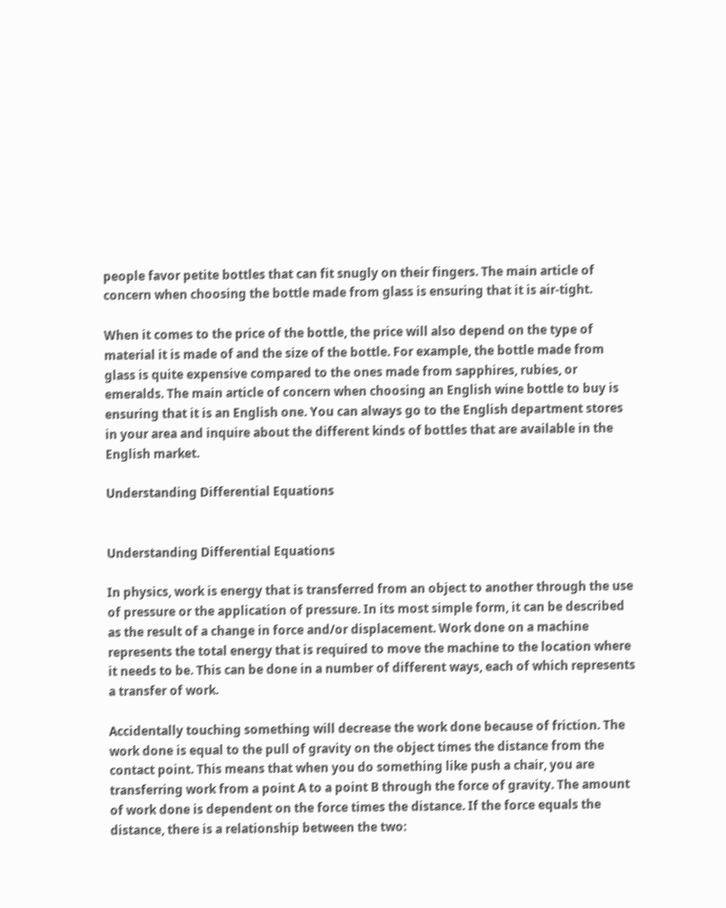people favor petite bottles that can fit snugly on their fingers. The main article of concern when choosing the bottle made from glass is ensuring that it is air-tight.

When it comes to the price of the bottle, the price will also depend on the type of material it is made of and the size of the bottle. For example, the bottle made from glass is quite expensive compared to the ones made from sapphires, rubies, or emeralds. The main article of concern when choosing an English wine bottle to buy is ensuring that it is an English one. You can always go to the English department stores in your area and inquire about the different kinds of bottles that are available in the English market.

Understanding Differential Equations


Understanding Differential Equations

In physics, work is energy that is transferred from an object to another through the use of pressure or the application of pressure. In its most simple form, it can be described as the result of a change in force and/or displacement. Work done on a machine represents the total energy that is required to move the machine to the location where it needs to be. This can be done in a number of different ways, each of which represents a transfer of work.

Accidentally touching something will decrease the work done because of friction. The work done is equal to the pull of gravity on the object times the distance from the contact point. This means that when you do something like push a chair, you are transferring work from a point A to a point B through the force of gravity. The amount of work done is dependent on the force times the distance. If the force equals the distance, there is a relationship between the two: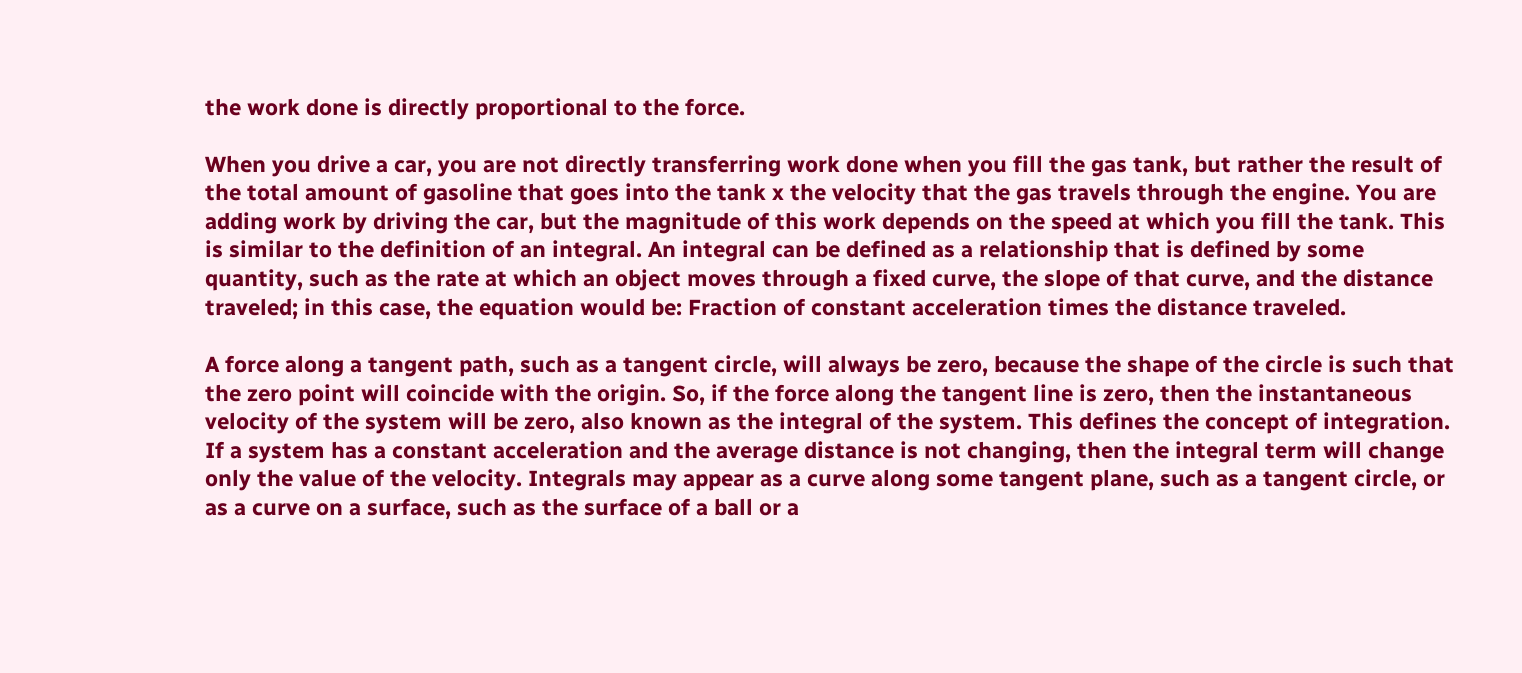the work done is directly proportional to the force.

When you drive a car, you are not directly transferring work done when you fill the gas tank, but rather the result of the total amount of gasoline that goes into the tank x the velocity that the gas travels through the engine. You are adding work by driving the car, but the magnitude of this work depends on the speed at which you fill the tank. This is similar to the definition of an integral. An integral can be defined as a relationship that is defined by some quantity, such as the rate at which an object moves through a fixed curve, the slope of that curve, and the distance traveled; in this case, the equation would be: Fraction of constant acceleration times the distance traveled.

A force along a tangent path, such as a tangent circle, will always be zero, because the shape of the circle is such that the zero point will coincide with the origin. So, if the force along the tangent line is zero, then the instantaneous velocity of the system will be zero, also known as the integral of the system. This defines the concept of integration. If a system has a constant acceleration and the average distance is not changing, then the integral term will change only the value of the velocity. Integrals may appear as a curve along some tangent plane, such as a tangent circle, or as a curve on a surface, such as the surface of a ball or a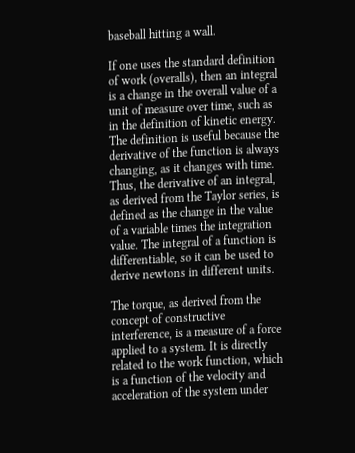baseball hitting a wall.

If one uses the standard definition of work (overalls), then an integral is a change in the overall value of a unit of measure over time, such as in the definition of kinetic energy. The definition is useful because the derivative of the function is always changing, as it changes with time. Thus, the derivative of an integral, as derived from the Taylor series, is defined as the change in the value of a variable times the integration value. The integral of a function is differentiable, so it can be used to derive newtons in different units.

The torque, as derived from the concept of constructive interference, is a measure of a force applied to a system. It is directly related to the work function, which is a function of the velocity and acceleration of the system under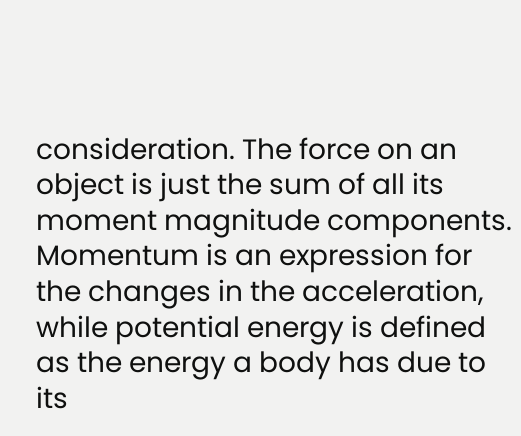consideration. The force on an object is just the sum of all its moment magnitude components. Momentum is an expression for the changes in the acceleration, while potential energy is defined as the energy a body has due to its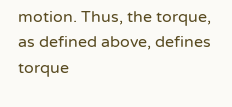motion. Thus, the torque, as defined above, defines torque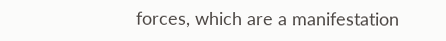forces, which are a manifestation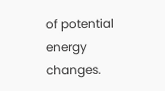of potential energy changes.